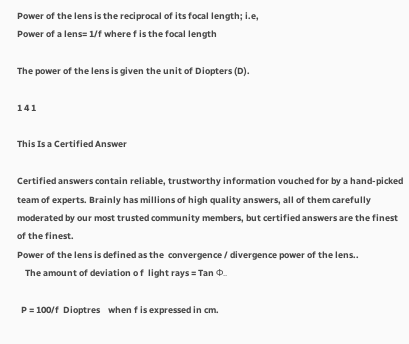Power of the lens is the reciprocal of its focal length; i.e,
Power of a lens= 1/f where f is the focal length

The power of the lens is given the unit of Diopters (D).

1 4 1

This Is a Certified Answer

Certified answers contain reliable, trustworthy information vouched for by a hand-picked team of experts. Brainly has millions of high quality answers, all of them carefully moderated by our most trusted community members, but certified answers are the finest of the finest.
Power of the lens is defined as the  convergence / divergence power of the lens..
    The amount of deviation o f  light rays = Tan Ф..

  P = 100/f  Dioptres    when f is expressed in cm.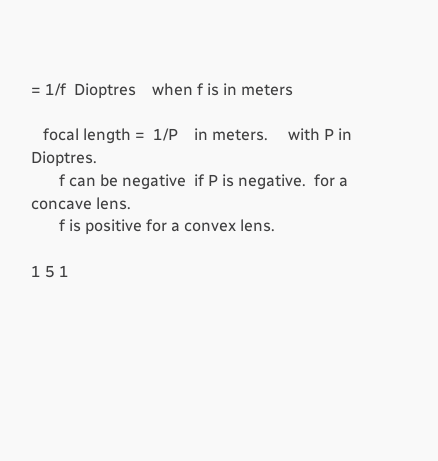= 1/f  Dioptres    when f is in meters

   focal length =  1/P    in meters.     with P in Dioptres.
       f can be negative  if P is negative.  for a concave lens.
       f is positive for a convex lens.

1 5 1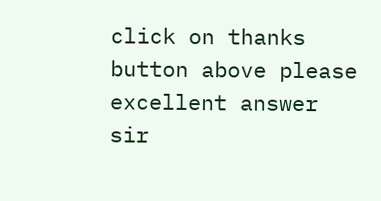click on thanks button above please
excellent answer sir